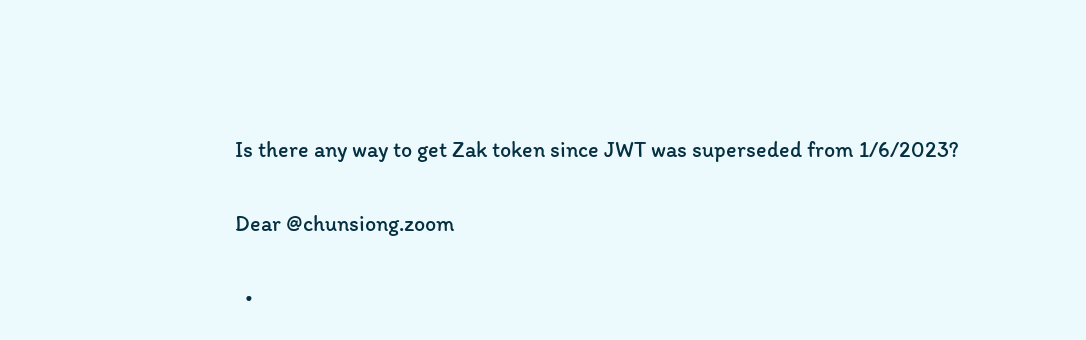Is there any way to get Zak token since JWT was superseded from 1/6/2023?

Dear @chunsiong.zoom

  •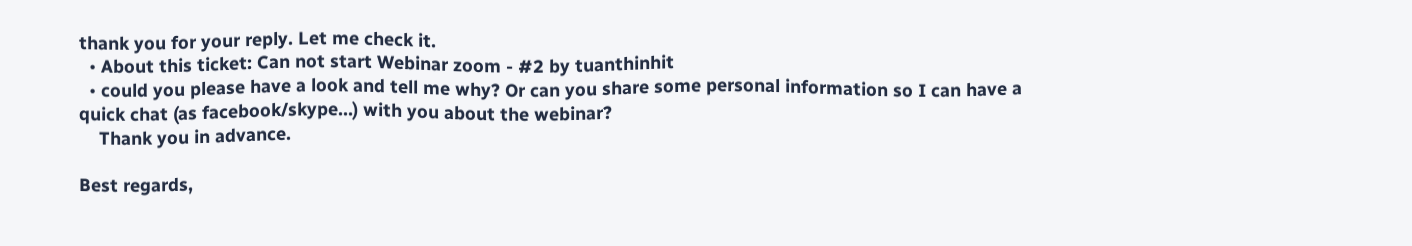thank you for your reply. Let me check it.
  • About this ticket: Can not start Webinar zoom - #2 by tuanthinhit
  • could you please have a look and tell me why? Or can you share some personal information so I can have a quick chat (as facebook/skype…) with you about the webinar?
    Thank you in advance.

Best regards,